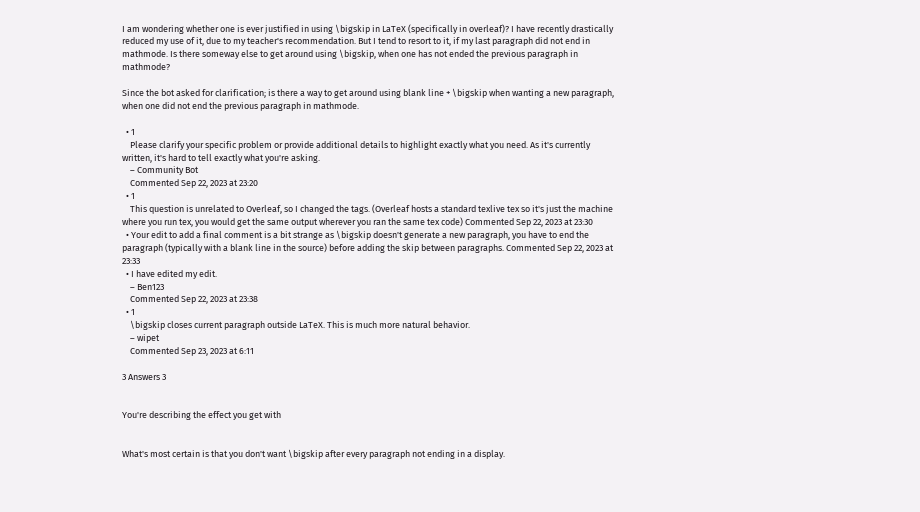I am wondering whether one is ever justified in using \bigskip in LaTeX (specifically in overleaf)? I have recently drastically reduced my use of it, due to my teacher's recommendation. But I tend to resort to it, if my last paragraph did not end in mathmode. Is there someway else to get around using \bigskip, when one has not ended the previous paragraph in mathmode?

Since the bot asked for clarification; is there a way to get around using blank line + \bigskip when wanting a new paragraph, when one did not end the previous paragraph in mathmode.

  • 1
    Please clarify your specific problem or provide additional details to highlight exactly what you need. As it's currently written, it's hard to tell exactly what you're asking.
    – Community Bot
    Commented Sep 22, 2023 at 23:20
  • 1
    This question is unrelated to Overleaf, so I changed the tags. (Overleaf hosts a standard texlive tex so it's just the machine where you run tex, you would get the same output wherever you ran the same tex code) Commented Sep 22, 2023 at 23:30
  • Your edit to add a final comment is a bit strange as \bigskip doesn't generate a new paragraph, you have to end the paragraph (typically with a blank line in the source) before adding the skip between paragraphs. Commented Sep 22, 2023 at 23:33
  • I have edited my edit.
    – Ben123
    Commented Sep 22, 2023 at 23:38
  • 1
    \bigskip closes current paragraph outside LaTeX. This is much more natural behavior.
    – wipet
    Commented Sep 23, 2023 at 6:11

3 Answers 3


You're describing the effect you get with


What's most certain is that you don't want \bigskip after every paragraph not ending in a display.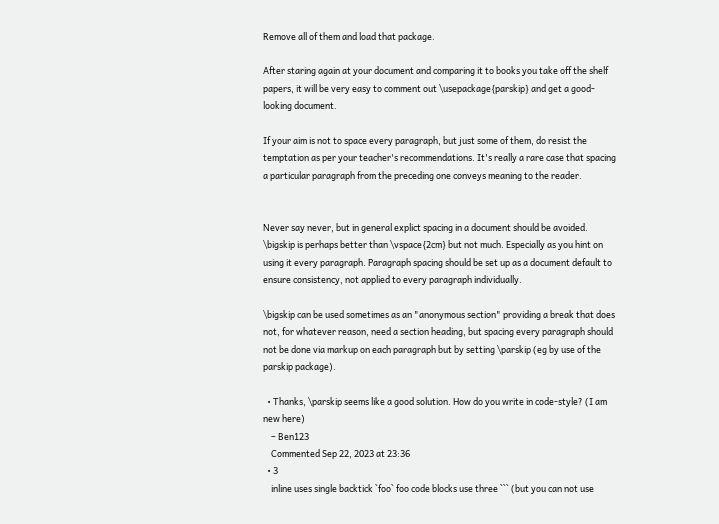Remove all of them and load that package.

After staring again at your document and comparing it to books you take off the shelf papers, it will be very easy to comment out \usepackage{parskip} and get a good-looking document.

If your aim is not to space every paragraph, but just some of them, do resist the temptation as per your teacher's recommendations. It's really a rare case that spacing a particular paragraph from the preceding one conveys meaning to the reader.


Never say never, but in general explict spacing in a document should be avoided. \bigskip is perhaps better than \vspace{2cm} but not much. Especially as you hint on using it every paragraph. Paragraph spacing should be set up as a document default to ensure consistency, not applied to every paragraph individually.

\bigskip can be used sometimes as an "anonymous section" providing a break that does not, for whatever reason, need a section heading, but spacing every paragraph should not be done via markup on each paragraph but by setting \parskip (eg by use of the parskip package).

  • Thanks, \parskip seems like a good solution. How do you write in code-style? (I am new here)
    – Ben123
    Commented Sep 22, 2023 at 23:36
  • 3
    inline uses single backtick `foo` foo code blocks use three ``` (but you can not use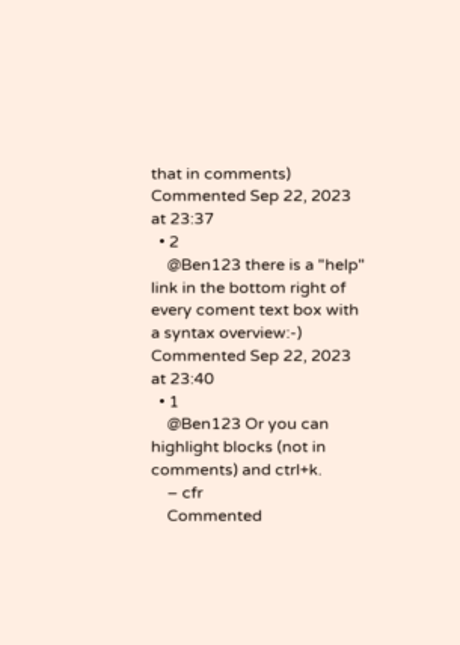that in comments) Commented Sep 22, 2023 at 23:37
  • 2
    @Ben123 there is a "help" link in the bottom right of every coment text box with a syntax overview:-) Commented Sep 22, 2023 at 23:40
  • 1
    @Ben123 Or you can highlight blocks (not in comments) and ctrl+k.
    – cfr
    Commented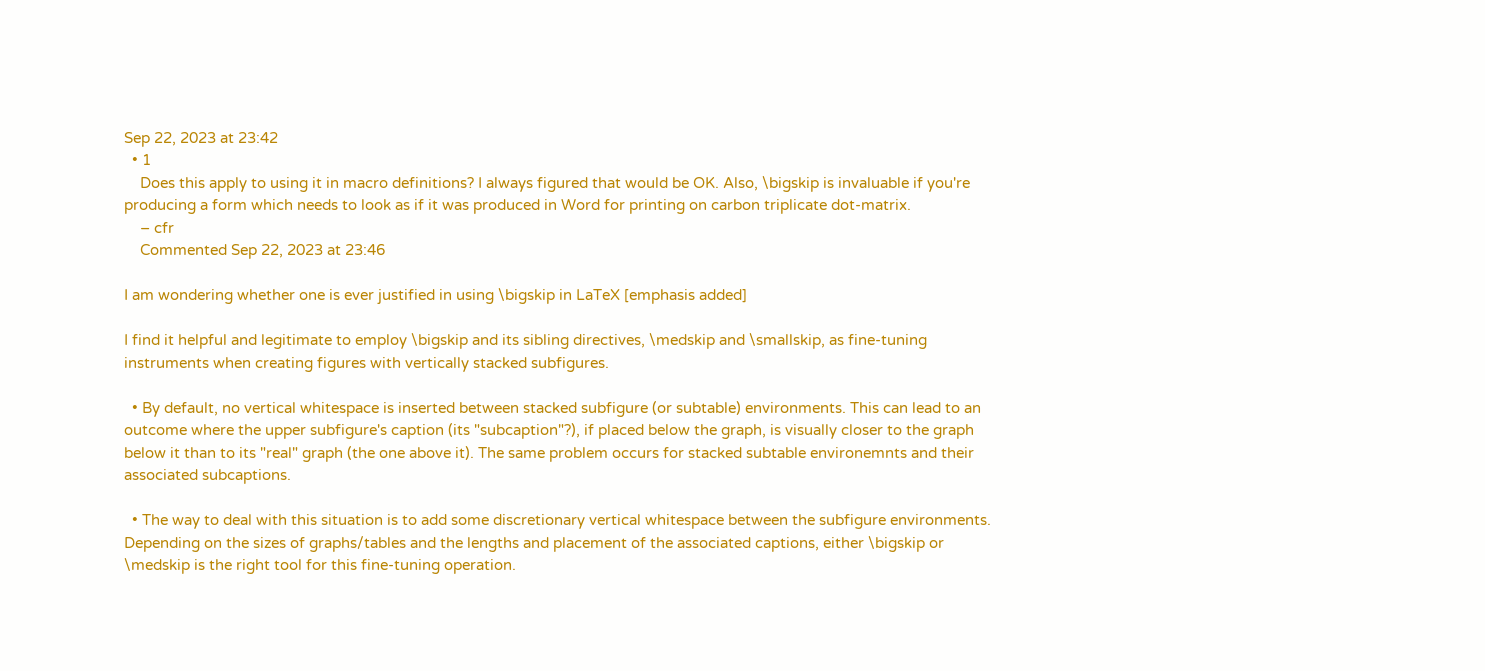Sep 22, 2023 at 23:42
  • 1
    Does this apply to using it in macro definitions? I always figured that would be OK. Also, \bigskip is invaluable if you're producing a form which needs to look as if it was produced in Word for printing on carbon triplicate dot-matrix.
    – cfr
    Commented Sep 22, 2023 at 23:46

I am wondering whether one is ever justified in using \bigskip in LaTeX [emphasis added]

I find it helpful and legitimate to employ \bigskip and its sibling directives, \medskip and \smallskip, as fine-tuning instruments when creating figures with vertically stacked subfigures.

  • By default, no vertical whitespace is inserted between stacked subfigure (or subtable) environments. This can lead to an outcome where the upper subfigure's caption (its "subcaption"?), if placed below the graph, is visually closer to the graph below it than to its "real" graph (the one above it). The same problem occurs for stacked subtable environemnts and their associated subcaptions.

  • The way to deal with this situation is to add some discretionary vertical whitespace between the subfigure environments. Depending on the sizes of graphs/tables and the lengths and placement of the associated captions, either \bigskip or \medskip is the right tool for this fine-tuning operation.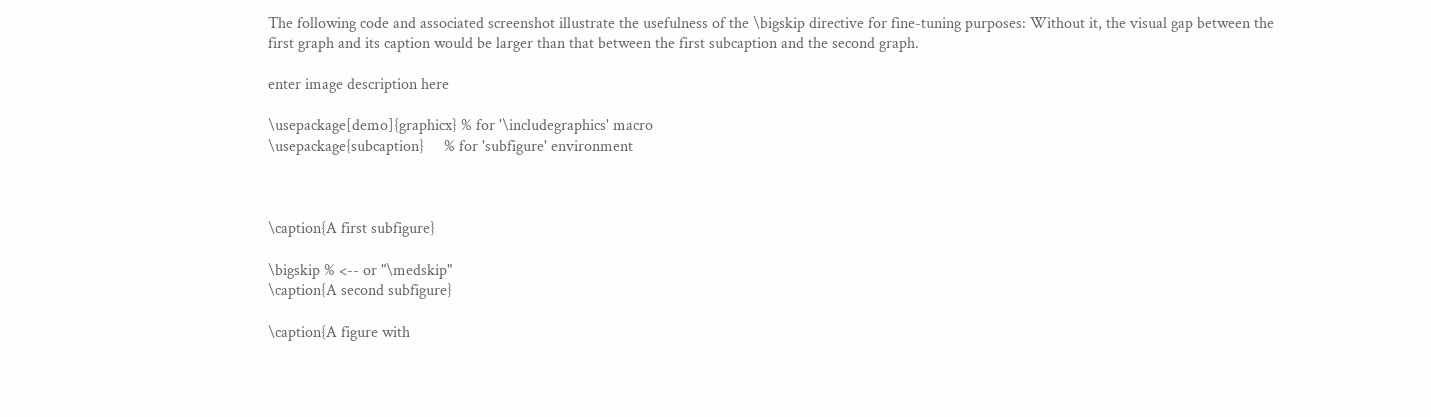The following code and associated screenshot illustrate the usefulness of the \bigskip directive for fine-tuning purposes: Without it, the visual gap between the first graph and its caption would be larger than that between the first subcaption and the second graph.

enter image description here

\usepackage[demo]{graphicx} % for '\includegraphics' macro
\usepackage{subcaption}     % for 'subfigure' environment



\caption{A first subfigure}

\bigskip % <-- or "\medskip"
\caption{A second subfigure}

\caption{A figure with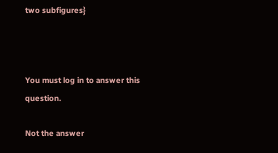two subfigures}



You must log in to answer this question.

Not the answer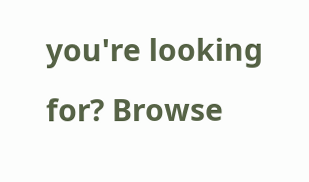you're looking for? Browse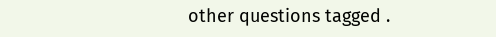other questions tagged .